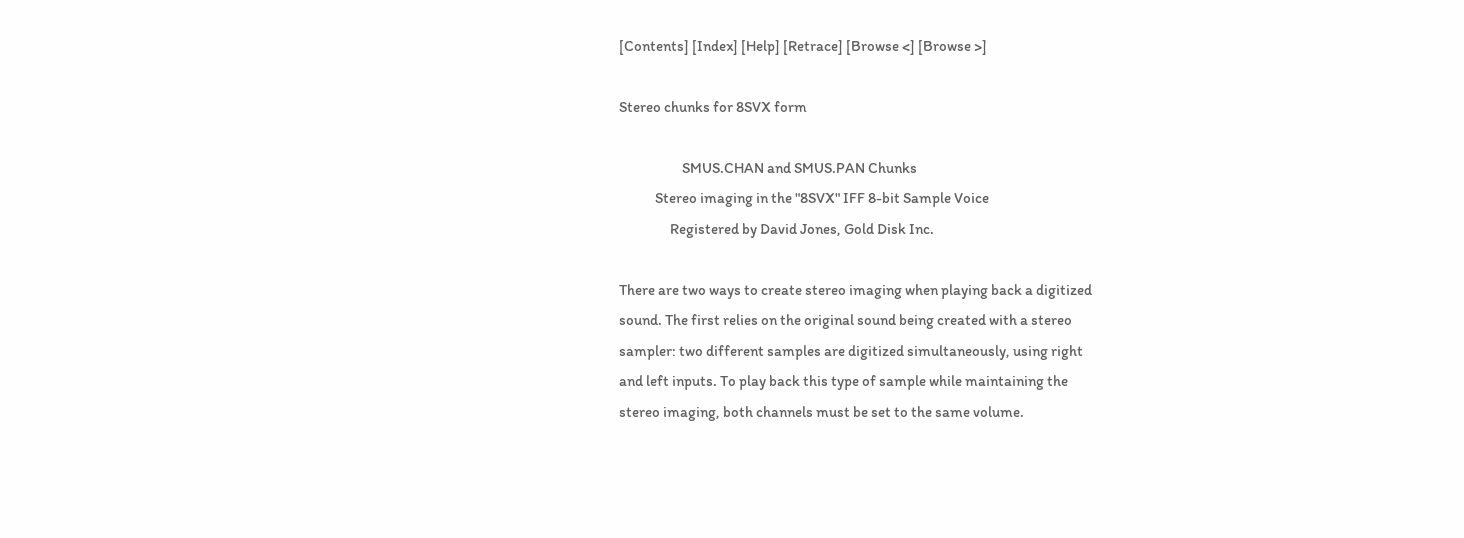[Contents] [Index] [Help] [Retrace] [Browse <] [Browse >]

Stereo chunks for 8SVX form

                     SMUS.CHAN and SMUS.PAN Chunks
            Stereo imaging in the "8SVX" IFF 8-bit Sample Voice
                 Registered by David Jones, Gold Disk Inc.

There are two ways to create stereo imaging when playing back a digitized
sound. The first relies on the original sound being created with a stereo
sampler: two different samples are digitized simultaneously, using right
and left inputs. To play back this type of sample while maintaining the
stereo imaging, both channels must be set to the same volume.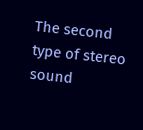The second
type of stereo sound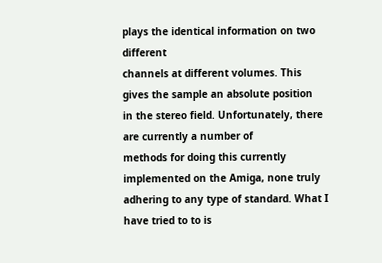plays the identical information on two different
channels at different volumes. This gives the sample an absolute position
in the stereo field. Unfortunately, there are currently a number of
methods for doing this currently implemented on the Amiga, none truly
adhering to any type of standard. What I have tried to to is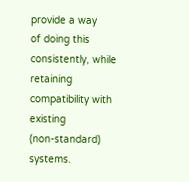provide a way
of doing this consistently, while retaining compatibility with existing
(non-standard) systems.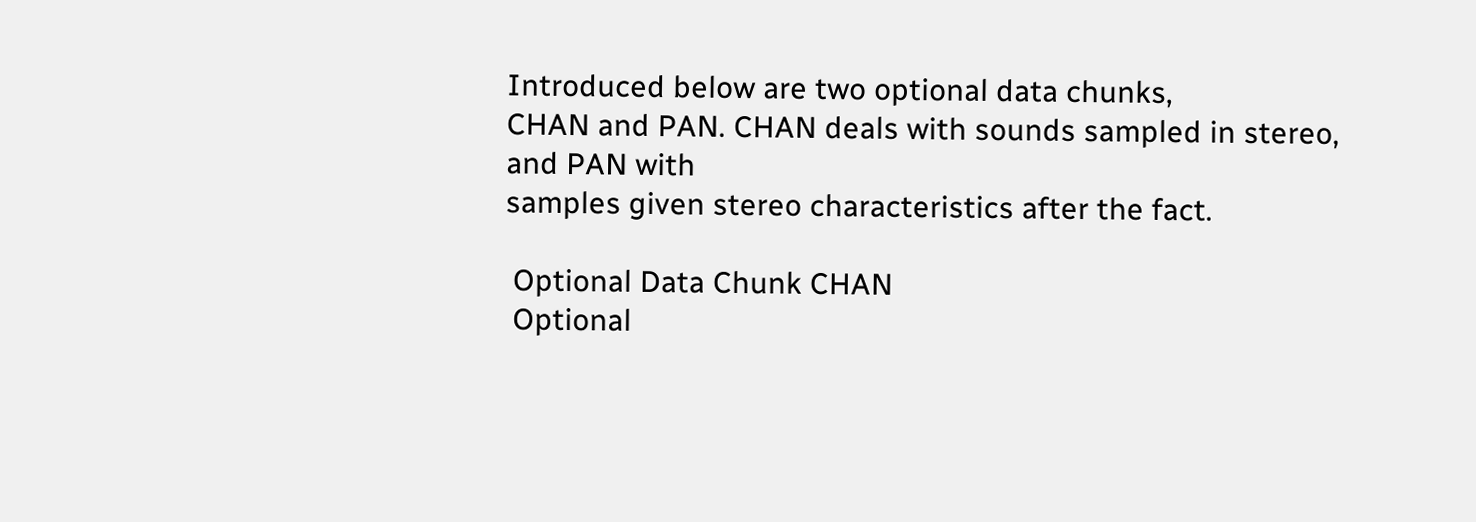Introduced below are two optional data chunks,
CHAN and PAN. CHAN deals with sounds sampled in stereo, and PAN with
samples given stereo characteristics after the fact.

 Optional Data Chunk CHAN
 Optional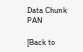Data Chunk PAN

[Back to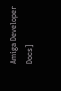Amiga Developer Docs]